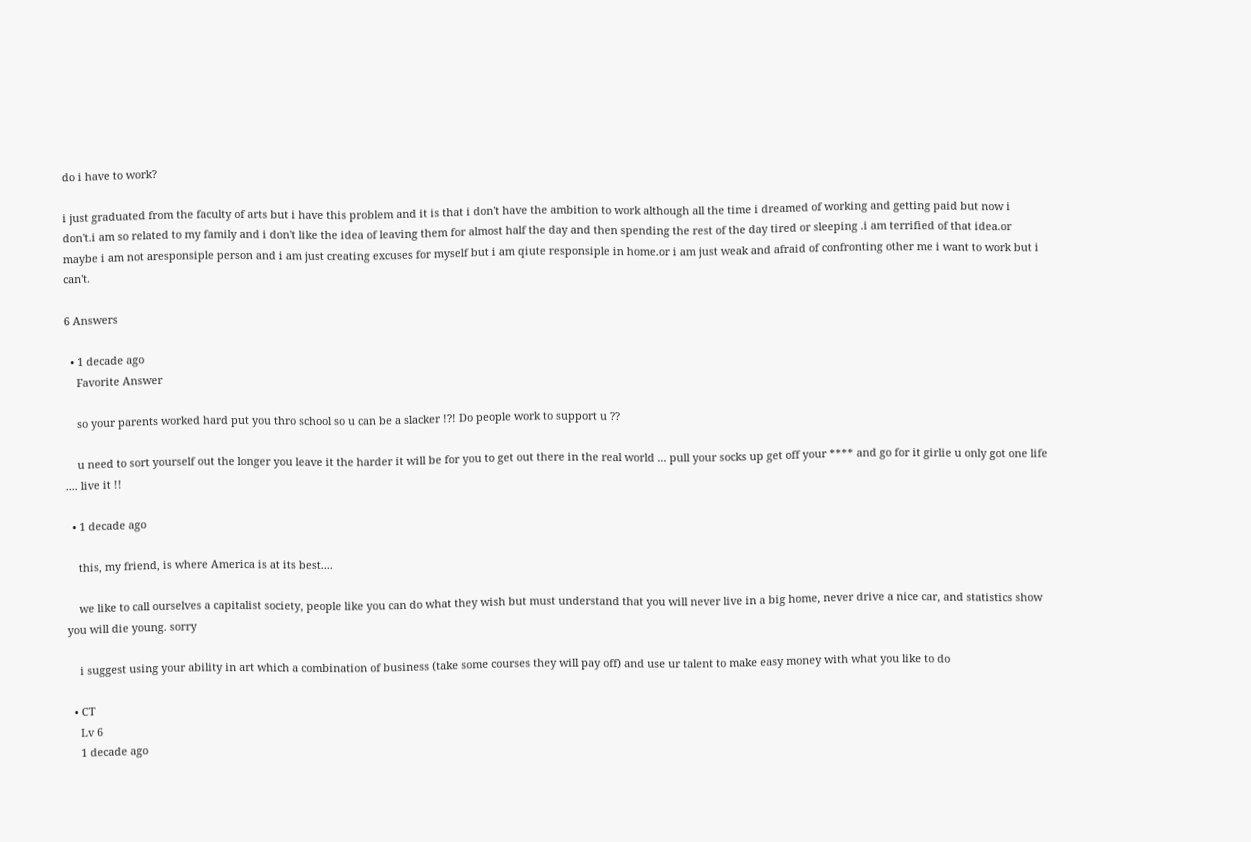do i have to work?

i just graduated from the faculty of arts but i have this problem and it is that i don't have the ambition to work although all the time i dreamed of working and getting paid but now i don't.i am so related to my family and i don't like the idea of leaving them for almost half the day and then spending the rest of the day tired or sleeping .i am terrified of that idea.or maybe i am not aresponsiple person and i am just creating excuses for myself but i am qiute responsiple in home.or i am just weak and afraid of confronting other me i want to work but i can't.

6 Answers

  • 1 decade ago
    Favorite Answer

    so your parents worked hard put you thro school so u can be a slacker !?! Do people work to support u ??

    u need to sort yourself out the longer you leave it the harder it will be for you to get out there in the real world ... pull your socks up get off your **** and go for it girlie u only got one life .... live it !!

  • 1 decade ago

    this, my friend, is where America is at its best....

    we like to call ourselves a capitalist society, people like you can do what they wish but must understand that you will never live in a big home, never drive a nice car, and statistics show you will die young. sorry

    i suggest using your ability in art which a combination of business (take some courses they will pay off) and use ur talent to make easy money with what you like to do

  • CT
    Lv 6
    1 decade ago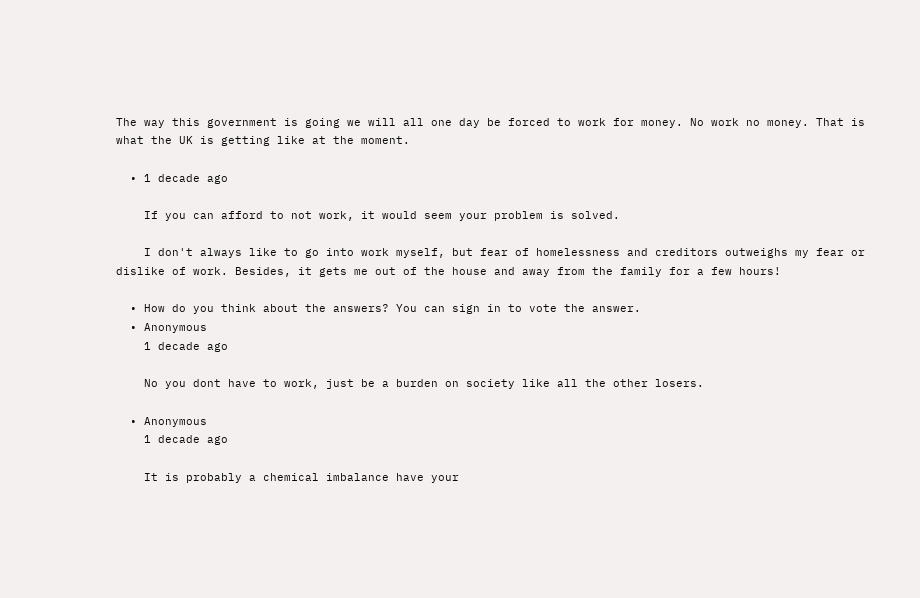The way this government is going we will all one day be forced to work for money. No work no money. That is what the UK is getting like at the moment.

  • 1 decade ago

    If you can afford to not work, it would seem your problem is solved.

    I don't always like to go into work myself, but fear of homelessness and creditors outweighs my fear or dislike of work. Besides, it gets me out of the house and away from the family for a few hours!

  • How do you think about the answers? You can sign in to vote the answer.
  • Anonymous
    1 decade ago

    No you dont have to work, just be a burden on society like all the other losers.

  • Anonymous
    1 decade ago

    It is probably a chemical imbalance have your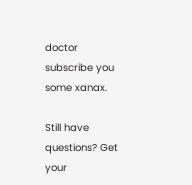doctor subscribe you some xanax.

Still have questions? Get your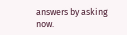answers by asking now.